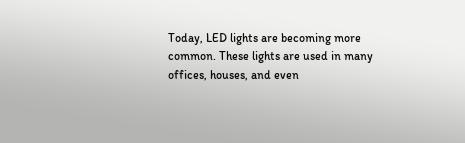Today, LED lights are becoming more common. These lights are used in many offices, houses, and even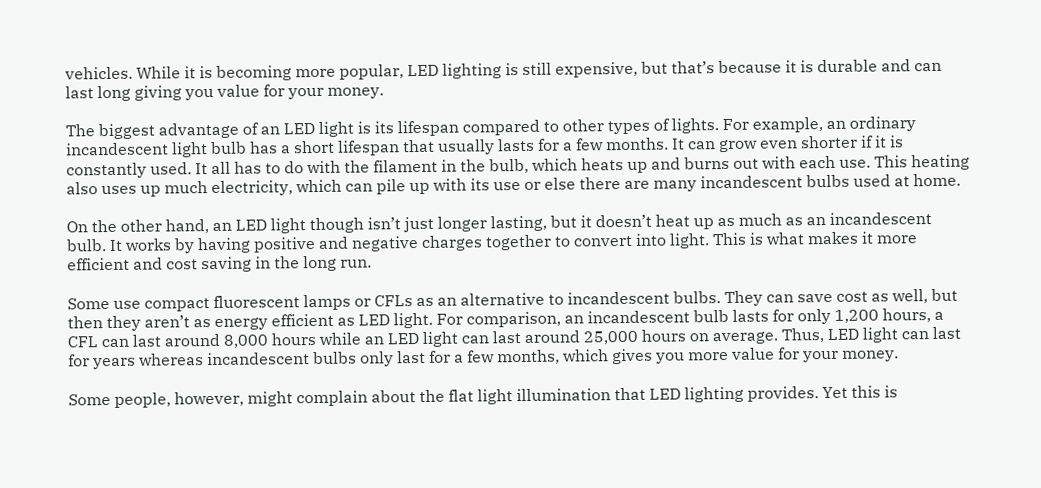vehicles. While it is becoming more popular, LED lighting is still expensive, but that’s because it is durable and can last long giving you value for your money.

The biggest advantage of an LED light is its lifespan compared to other types of lights. For example, an ordinary incandescent light bulb has a short lifespan that usually lasts for a few months. It can grow even shorter if it is constantly used. It all has to do with the filament in the bulb, which heats up and burns out with each use. This heating also uses up much electricity, which can pile up with its use or else there are many incandescent bulbs used at home.

On the other hand, an LED light though isn’t just longer lasting, but it doesn’t heat up as much as an incandescent bulb. It works by having positive and negative charges together to convert into light. This is what makes it more efficient and cost saving in the long run.

Some use compact fluorescent lamps or CFLs as an alternative to incandescent bulbs. They can save cost as well, but then they aren’t as energy efficient as LED light. For comparison, an incandescent bulb lasts for only 1,200 hours, a CFL can last around 8,000 hours while an LED light can last around 25,000 hours on average. Thus, LED light can last for years whereas incandescent bulbs only last for a few months, which gives you more value for your money.

Some people, however, might complain about the flat light illumination that LED lighting provides. Yet this is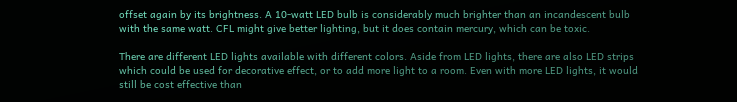offset again by its brightness. A 10-watt LED bulb is considerably much brighter than an incandescent bulb with the same watt. CFL might give better lighting, but it does contain mercury, which can be toxic.

There are different LED lights available with different colors. Aside from LED lights, there are also LED strips which could be used for decorative effect, or to add more light to a room. Even with more LED lights, it would still be cost effective than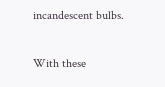incandescent bulbs.

With these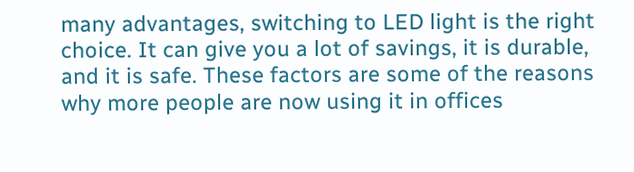many advantages, switching to LED light is the right choice. It can give you a lot of savings, it is durable, and it is safe. These factors are some of the reasons why more people are now using it in offices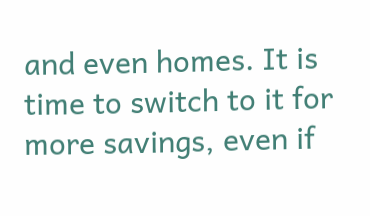and even homes. It is time to switch to it for more savings, even if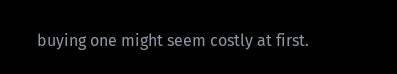buying one might seem costly at first.